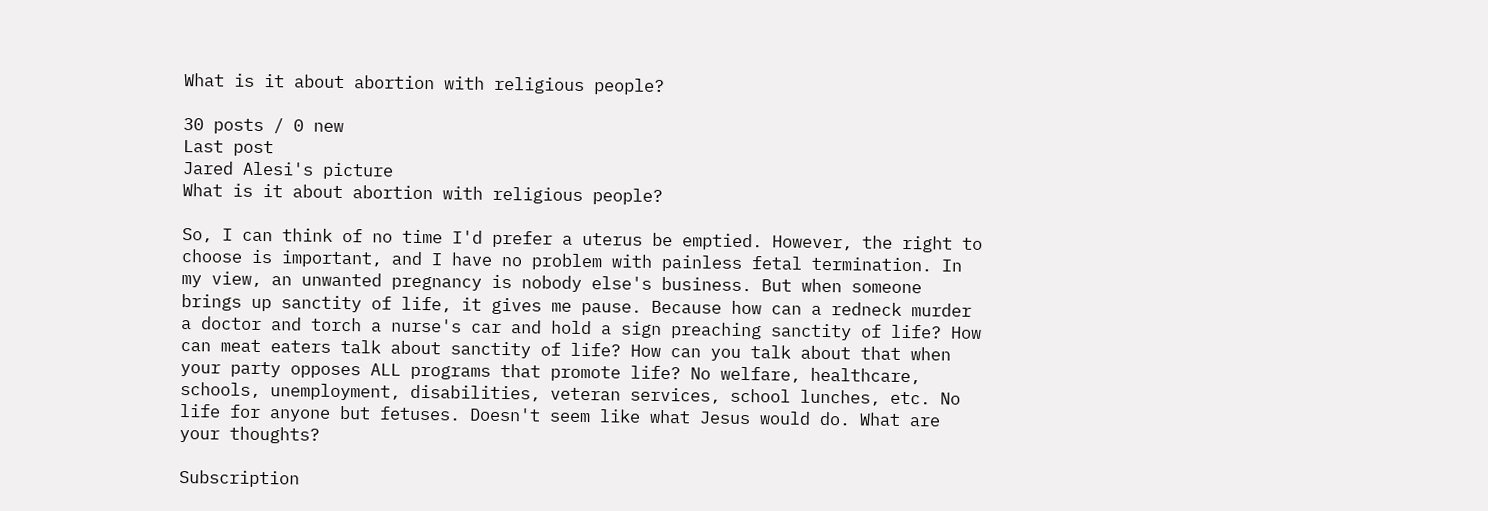What is it about abortion with religious people?

30 posts / 0 new
Last post
Jared Alesi's picture
What is it about abortion with religious people?

So, I can think of no time I'd prefer a uterus be emptied. However, the right to choose is important, and I have no problem with painless fetal termination. In my view, an unwanted pregnancy is nobody else's business. But when someone brings up sanctity of life, it gives me pause. Because how can a redneck murder a doctor and torch a nurse's car and hold a sign preaching sanctity of life? How can meat eaters talk about sanctity of life? How can you talk about that when your party opposes ALL programs that promote life? No welfare, healthcare, schools, unemployment, disabilities, veteran services, school lunches, etc. No life for anyone but fetuses. Doesn't seem like what Jesus would do. What are your thoughts?

Subscription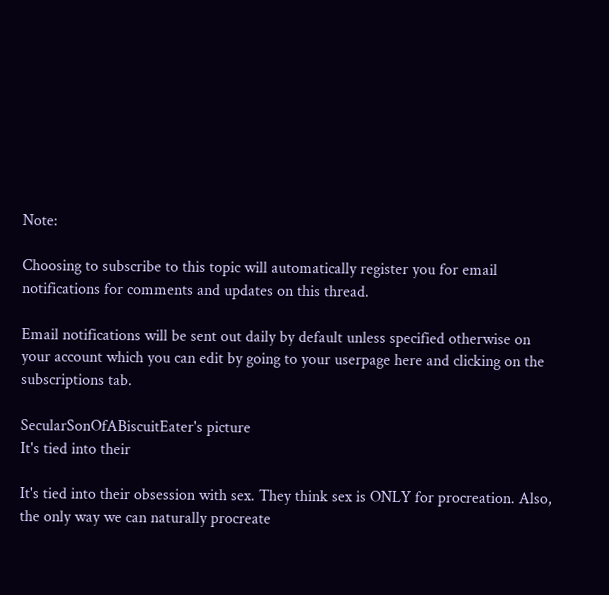Note:

Choosing to subscribe to this topic will automatically register you for email notifications for comments and updates on this thread.

Email notifications will be sent out daily by default unless specified otherwise on your account which you can edit by going to your userpage here and clicking on the subscriptions tab.

SecularSonOfABiscuitEater's picture
It's tied into their

It's tied into their obsession with sex. They think sex is ONLY for procreation. Also, the only way we can naturally procreate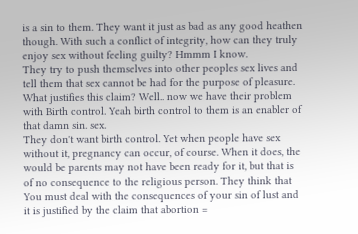is a sin to them. They want it just as bad as any good heathen though. With such a conflict of integrity, how can they truly enjoy sex without feeling guilty? Hmmm I know.
They try to push themselves into other peoples sex lives and tell them that sex cannot be had for the purpose of pleasure. What justifies this claim? Well.. now we have their problem with Birth control. Yeah birth control to them is an enabler of that damn sin. sex.
They don't want birth control. Yet when people have sex without it, pregnancy can occur, of course. When it does, the would be parents may not have been ready for it, but that is of no consequence to the religious person. They think that You must deal with the consequences of your sin of lust and it is justified by the claim that abortion =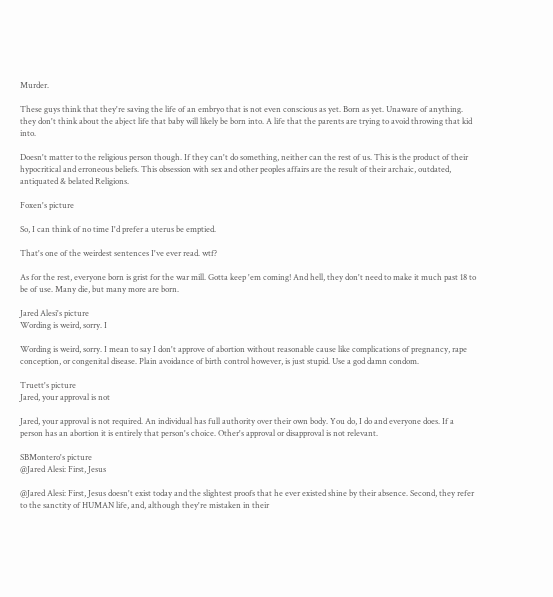Murder.

These guys think that they're saving the life of an embryo that is not even conscious as yet. Born as yet. Unaware of anything. they don't think about the abject life that baby will likely be born into. A life that the parents are trying to avoid throwing that kid into.

Doesn't matter to the religious person though. If they can't do something, neither can the rest of us. This is the product of their hypocritical and erroneous beliefs. This obsession with sex and other peoples affairs are the result of their archaic, outdated, antiquated & belated Religions.

Foxen's picture

So, I can think of no time I'd prefer a uterus be emptied.

That's one of the weirdest sentences I've ever read. wtf?

As for the rest, everyone born is grist for the war mill. Gotta keep 'em coming! And hell, they don't need to make it much past 18 to be of use. Many die, but many more are born.

Jared Alesi's picture
Wording is weird, sorry. I

Wording is weird, sorry. I mean to say I don't approve of abortion without reasonable cause like complications of pregnancy, rape conception, or congenital disease. Plain avoidance of birth control however, is just stupid. Use a god damn condom.

Truett's picture
Jared, your approval is not

Jared, your approval is not required. An individual has full authority over their own body. You do, I do and everyone does. If a person has an abortion it is entirely that person's choice. Other's approval or disapproval is not relevant.

SBMontero's picture
@Jared Alesi: First, Jesus

@Jared Alesi: First, Jesus doesn't exist today and the slightest proofs that he ever existed shine by their absence. Second, they refer to the sanctity of HUMAN life, and, although they're mistaken in their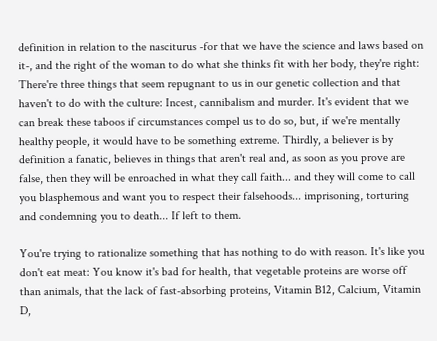definition in relation to the nasciturus -for that we have the science and laws based on it-, and the right of the woman to do what she thinks fit with her body, they're right: There're three things that seem repugnant to us in our genetic collection and that haven't to do with the culture: Incest, cannibalism and murder. It's evident that we can break these taboos if circumstances compel us to do so, but, if we're mentally healthy people, it would have to be something extreme. Thirdly, a believer is by definition a fanatic, believes in things that aren't real and, as soon as you prove are false, then they will be enroached in what they call faith... and they will come to call you blasphemous and want you to respect their falsehoods... imprisoning, torturing and condemning you to death... If left to them.

You're trying to rationalize something that has nothing to do with reason. It's like you don't eat meat: You know it's bad for health, that vegetable proteins are worse off than animals, that the lack of fast-absorbing proteins, Vitamin B12, Calcium, Vitamin D,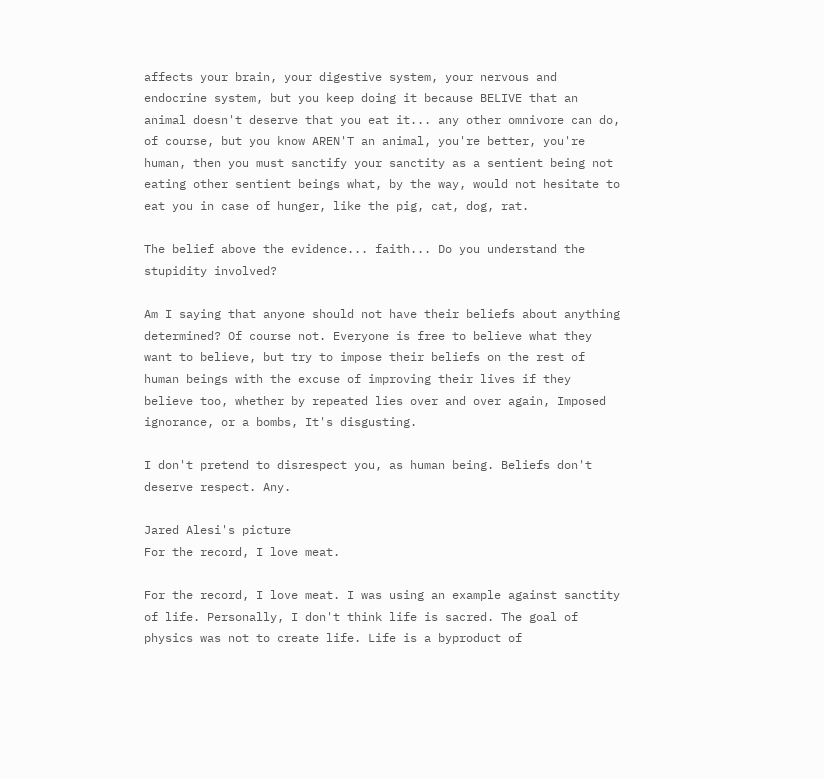affects your brain, your digestive system, your nervous and endocrine system, but you keep doing it because BELIVE that an animal doesn't deserve that you eat it... any other omnivore can do, of course, but you know AREN'T an animal, you're better, you're human, then you must sanctify your sanctity as a sentient being not eating other sentient beings what, by the way, would not hesitate to eat you in case of hunger, like the pig, cat, dog, rat.

The belief above the evidence... faith... Do you understand the stupidity involved?

Am I saying that anyone should not have their beliefs about anything determined? Of course not. Everyone is free to believe what they want to believe, but try to impose their beliefs on the rest of human beings with the excuse of improving their lives if they believe too, whether by repeated lies over and over again, Imposed ignorance, or a bombs, It's disgusting.

I don't pretend to disrespect you, as human being. Beliefs don't deserve respect. Any.

Jared Alesi's picture
For the record, I love meat.

For the record, I love meat. I was using an example against sanctity of life. Personally, I don't think life is sacred. The goal of physics was not to create life. Life is a byproduct of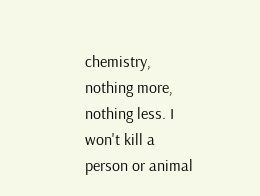chemistry, nothing more, nothing less. I won't kill a person or animal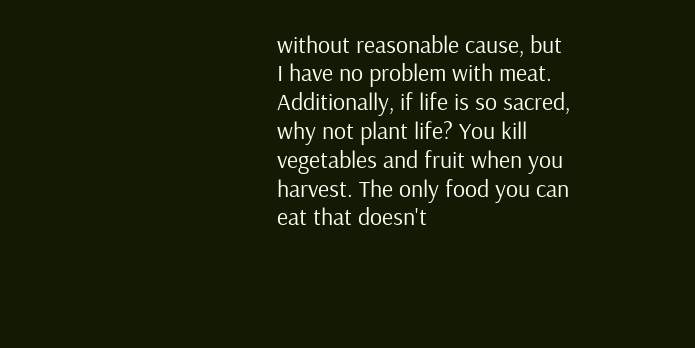without reasonable cause, but I have no problem with meat. Additionally, if life is so sacred, why not plant life? You kill vegetables and fruit when you harvest. The only food you can eat that doesn't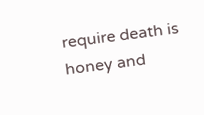require death is honey and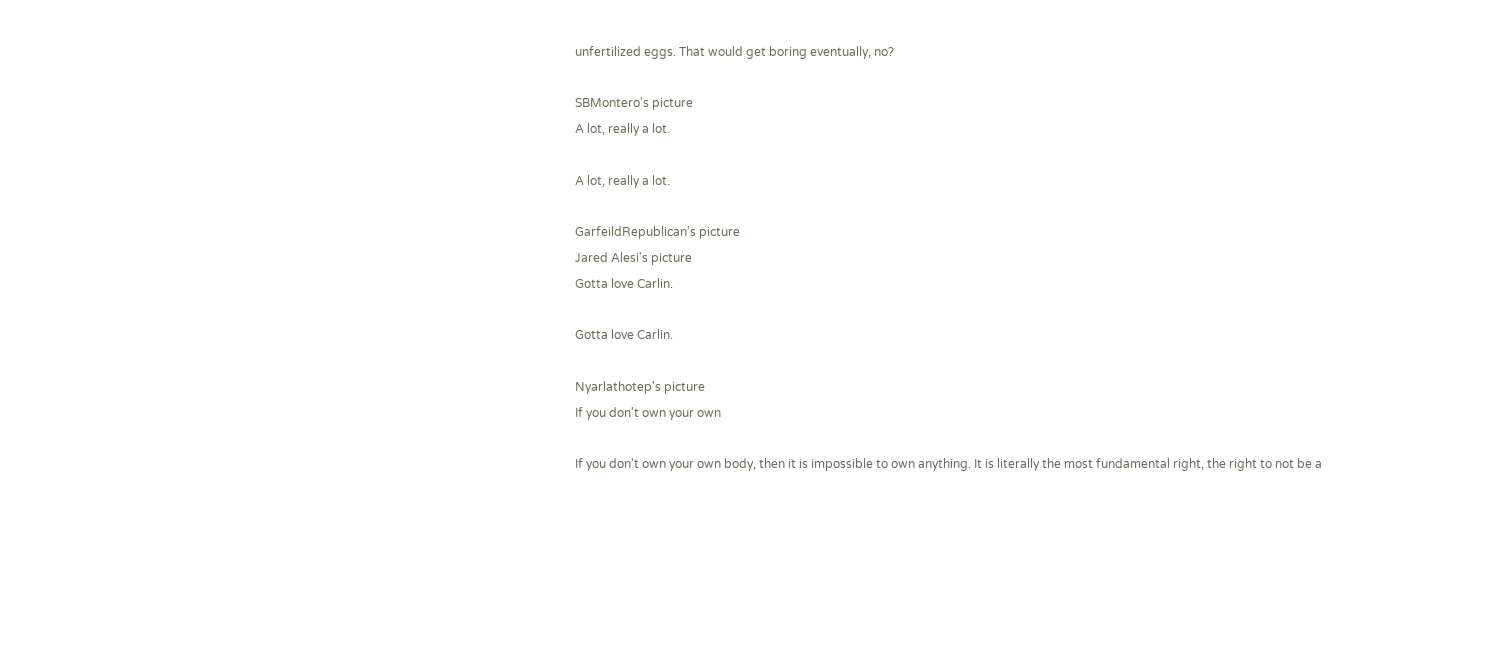unfertilized eggs. That would get boring eventually, no?

SBMontero's picture
A lot, really a lot.

A lot, really a lot.

GarfeildRepublican's picture
Jared Alesi's picture
Gotta love Carlin.

Gotta love Carlin.

Nyarlathotep's picture
If you don't own your own

If you don't own your own body, then it is impossible to own anything. It is literally the most fundamental right, the right to not be a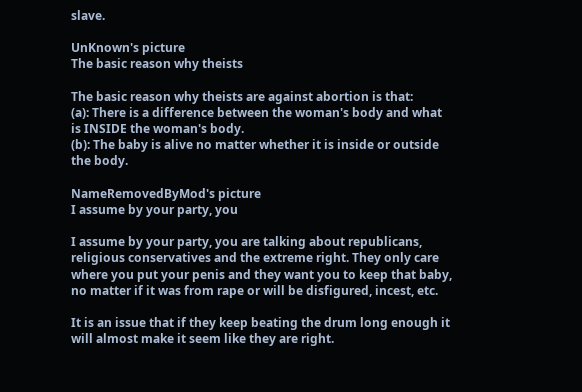slave.

UnKnown's picture
The basic reason why theists

The basic reason why theists are against abortion is that:
(a): There is a difference between the woman's body and what is INSIDE the woman's body.
(b): The baby is alive no matter whether it is inside or outside the body.

NameRemovedByMod's picture
I assume by your party, you

I assume by your party, you are talking about republicans, religious conservatives and the extreme right. They only care where you put your penis and they want you to keep that baby, no matter if it was from rape or will be disfigured, incest, etc.

It is an issue that if they keep beating the drum long enough it will almost make it seem like they are right.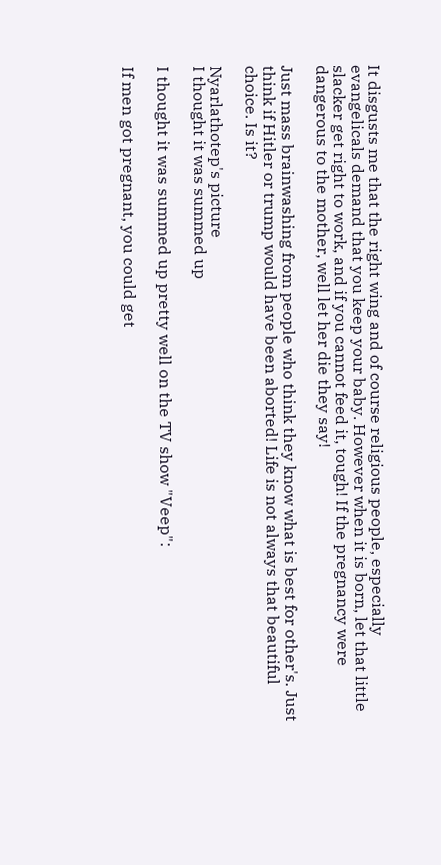It disgusts me that the right wing and of course religious people, especially evangelicals demand that you keep your baby. However when it is born, let that little slacker get right to work, and if you cannot feed it, tough! If the pregnancy were dangerous to the mother, well let her die they say!

Just mass brainwashing from people who think they know what is best for other's. Just think if Hitler or trump would have been aborted! Life is not always that beautiful choice. Is it?

Nyarlathotep's picture
I thought it was summed up

I thought it was summed up pretty well on the TV show "Veep":

If men got pregnant, you could get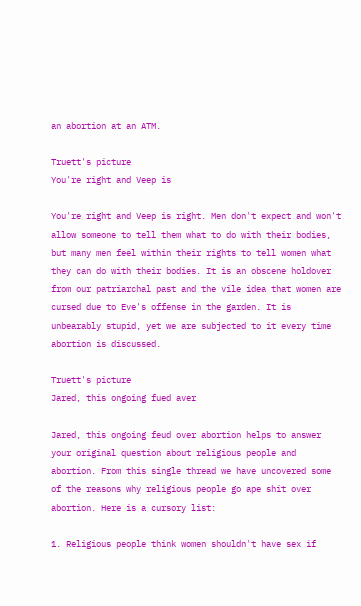an abortion at an ATM.

Truett's picture
You're right and Veep is

You're right and Veep is right. Men don't expect and won't allow someone to tell them what to do with their bodies, but many men feel within their rights to tell women what they can do with their bodies. It is an obscene holdover from our patriarchal past and the vile idea that women are cursed due to Eve's offense in the garden. It is unbearably stupid, yet we are subjected to it every time abortion is discussed.

Truett's picture
Jared, this ongoing fued aver

Jared, this ongoing feud over abortion helps to answer your original question about religious people and abortion. From this single thread we have uncovered some of the reasons why religious people go ape shit over abortion. Here is a cursory list:

1. Religious people think women shouldn't have sex if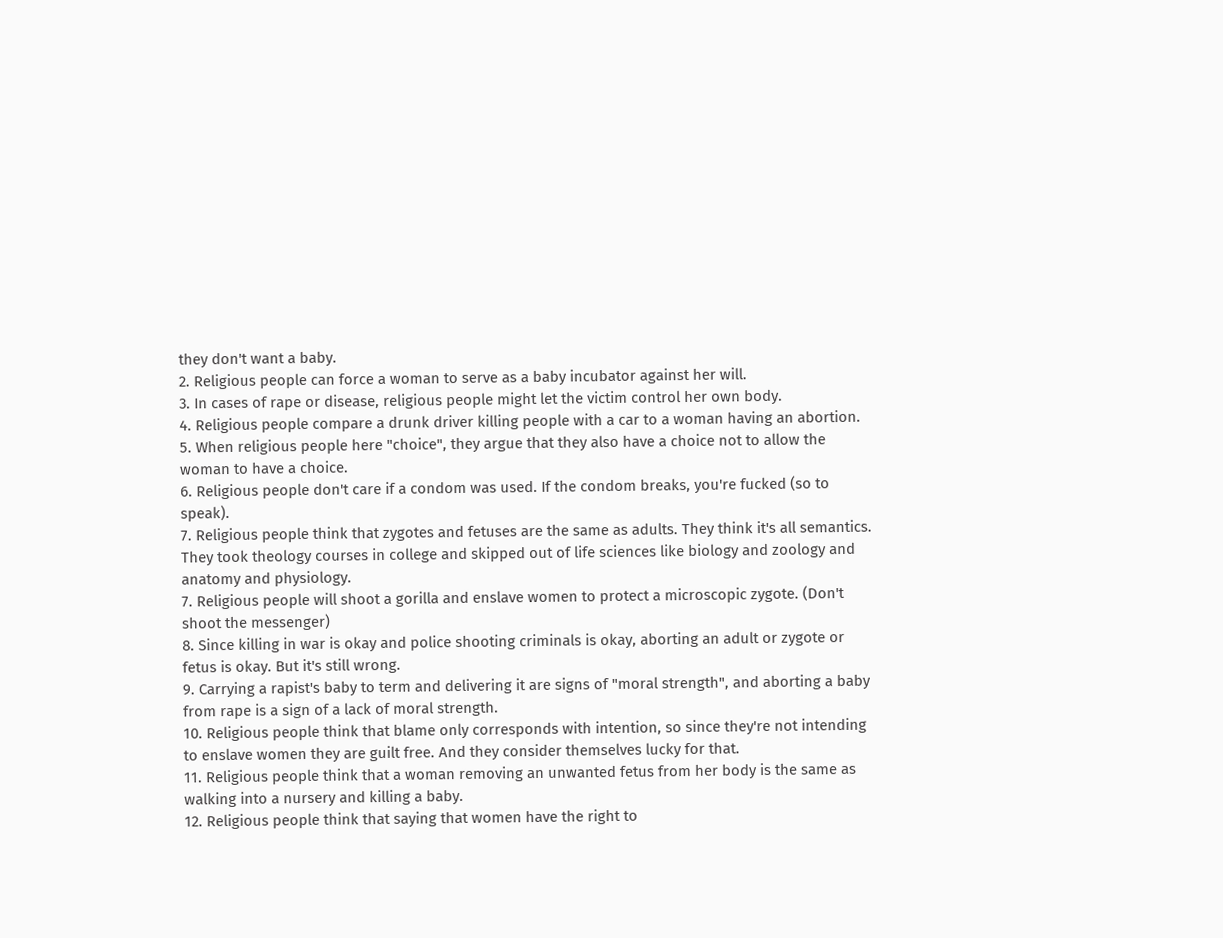they don't want a baby.
2. Religious people can force a woman to serve as a baby incubator against her will.
3. In cases of rape or disease, religious people might let the victim control her own body.
4. Religious people compare a drunk driver killing people with a car to a woman having an abortion.
5. When religious people here "choice", they argue that they also have a choice not to allow the woman to have a choice.
6. Religious people don't care if a condom was used. If the condom breaks, you're fucked (so to speak).
7. Religious people think that zygotes and fetuses are the same as adults. They think it's all semantics. They took theology courses in college and skipped out of life sciences like biology and zoology and anatomy and physiology.
7. Religious people will shoot a gorilla and enslave women to protect a microscopic zygote. (Don't shoot the messenger)
8. Since killing in war is okay and police shooting criminals is okay, aborting an adult or zygote or fetus is okay. But it's still wrong.
9. Carrying a rapist's baby to term and delivering it are signs of "moral strength", and aborting a baby from rape is a sign of a lack of moral strength.
10. Religious people think that blame only corresponds with intention, so since they're not intending to enslave women they are guilt free. And they consider themselves lucky for that.
11. Religious people think that a woman removing an unwanted fetus from her body is the same as walking into a nursery and killing a baby.
12. Religious people think that saying that women have the right to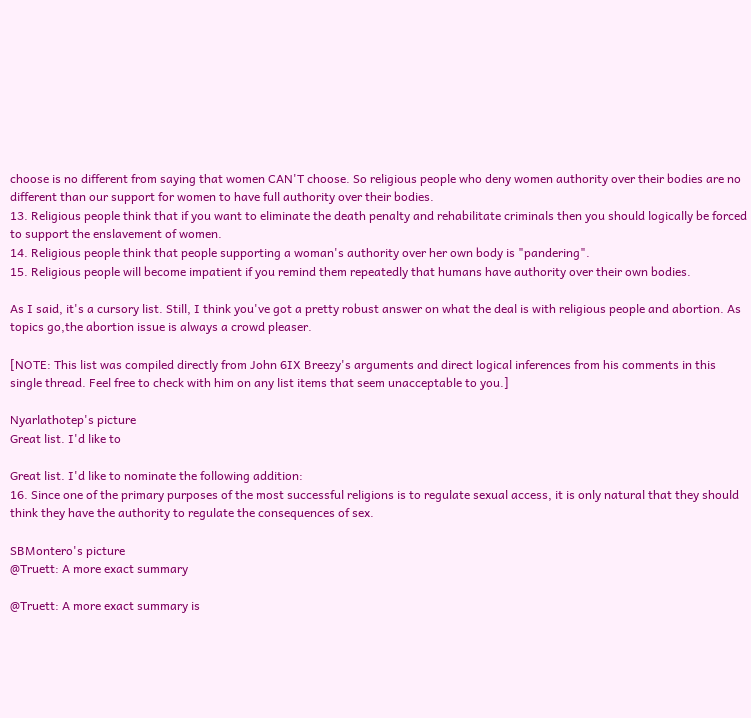choose is no different from saying that women CAN'T choose. So religious people who deny women authority over their bodies are no different than our support for women to have full authority over their bodies.
13. Religious people think that if you want to eliminate the death penalty and rehabilitate criminals then you should logically be forced to support the enslavement of women.
14. Religious people think that people supporting a woman's authority over her own body is "pandering".
15. Religious people will become impatient if you remind them repeatedly that humans have authority over their own bodies.

As I said, it's a cursory list. Still, I think you've got a pretty robust answer on what the deal is with religious people and abortion. As topics go,the abortion issue is always a crowd pleaser.

[NOTE: This list was compiled directly from John 6IX Breezy's arguments and direct logical inferences from his comments in this single thread. Feel free to check with him on any list items that seem unacceptable to you.]

Nyarlathotep's picture
Great list. I'd like to

Great list. I'd like to nominate the following addition:
16. Since one of the primary purposes of the most successful religions is to regulate sexual access, it is only natural that they should think they have the authority to regulate the consequences of sex.

SBMontero's picture
@Truett: A more exact summary

@Truett: A more exact summary is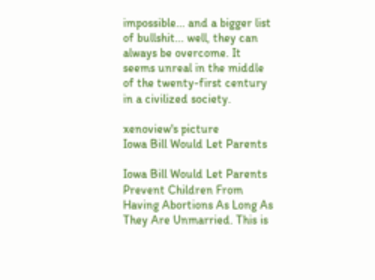impossible... and a bigger list of bullshit... well, they can always be overcome. It seems unreal in the middle of the twenty-first century in a civilized society.

xenoview's picture
Iowa Bill Would Let Parents

Iowa Bill Would Let Parents Prevent Children From Having Abortions As Long As They Are Unmarried. This is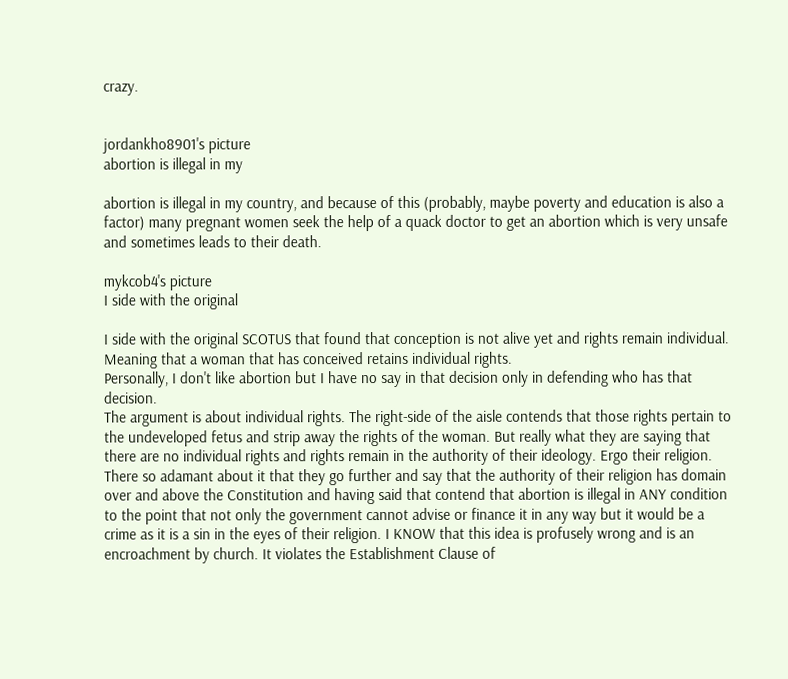crazy.


jordankho8901's picture
abortion is illegal in my

abortion is illegal in my country, and because of this (probably, maybe poverty and education is also a factor) many pregnant women seek the help of a quack doctor to get an abortion which is very unsafe and sometimes leads to their death.

mykcob4's picture
I side with the original

I side with the original SCOTUS that found that conception is not alive yet and rights remain individual. Meaning that a woman that has conceived retains individual rights.
Personally, I don't like abortion but I have no say in that decision only in defending who has that decision.
The argument is about individual rights. The right-side of the aisle contends that those rights pertain to the undeveloped fetus and strip away the rights of the woman. But really what they are saying that there are no individual rights and rights remain in the authority of their ideology. Ergo their religion. There so adamant about it that they go further and say that the authority of their religion has domain over and above the Constitution and having said that contend that abortion is illegal in ANY condition to the point that not only the government cannot advise or finance it in any way but it would be a crime as it is a sin in the eyes of their religion. I KNOW that this idea is profusely wrong and is an encroachment by church. It violates the Establishment Clause of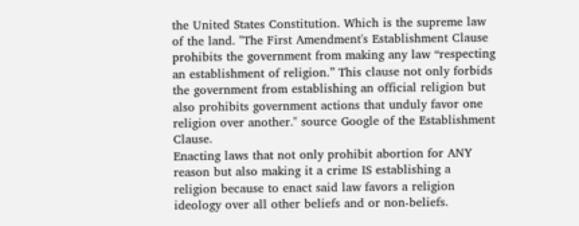the United States Constitution. Which is the supreme law of the land. "The First Amendment's Establishment Clause prohibits the government from making any law “respecting an establishment of religion.” This clause not only forbids the government from establishing an official religion but also prohibits government actions that unduly favor one religion over another." source Google of the Establishment Clause.
Enacting laws that not only prohibit abortion for ANY reason but also making it a crime IS establishing a religion because to enact said law favors a religion ideology over all other beliefs and or non-beliefs.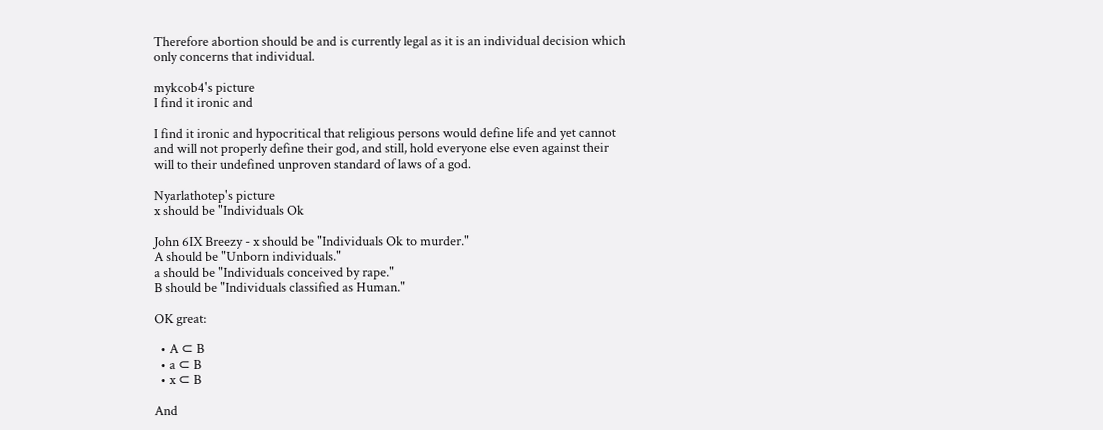Therefore abortion should be and is currently legal as it is an individual decision which only concerns that individual.

mykcob4's picture
I find it ironic and

I find it ironic and hypocritical that religious persons would define life and yet cannot and will not properly define their god, and still, hold everyone else even against their will to their undefined unproven standard of laws of a god.

Nyarlathotep's picture
x should be "Individuals Ok

John 6IX Breezy - x should be "Individuals Ok to murder."
A should be "Unborn individuals."
a should be "Individuals conceived by rape."
B should be "Individuals classified as Human."

OK great:

  • A ⊂ B
  • a ⊂ B
  • x ⊂ B

And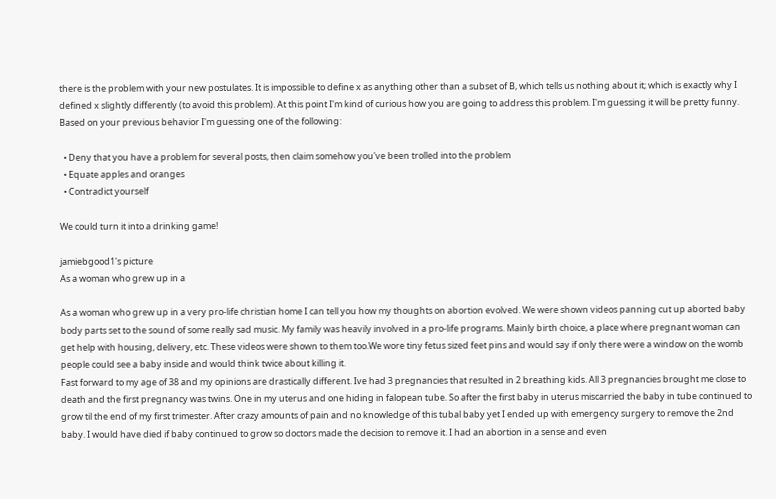there is the problem with your new postulates. It is impossible to define x as anything other than a subset of B, which tells us nothing about it; which is exactly why I defined x slightly differently (to avoid this problem). At this point I'm kind of curious how you are going to address this problem. I'm guessing it will be pretty funny. Based on your previous behavior I'm guessing one of the following:

  • Deny that you have a problem for several posts, then claim somehow you've been trolled into the problem
  • Equate apples and oranges
  • Contradict yourself

We could turn it into a drinking game!

jamiebgood1's picture
As a woman who grew up in a

As a woman who grew up in a very pro-life christian home I can tell you how my thoughts on abortion evolved. We were shown videos panning cut up aborted baby body parts set to the sound of some really sad music. My family was heavily involved in a pro-life programs. Mainly birth choice, a place where pregnant woman can get help with housing, delivery, etc. These videos were shown to them too.We wore tiny fetus sized feet pins and would say if only there were a window on the womb people could see a baby inside and would think twice about killing it.
Fast forward to my age of 38 and my opinions are drastically different. Ive had 3 pregnancies that resulted in 2 breathing kids. All 3 pregnancies brought me close to death and the first pregnancy was twins. One in my uterus and one hiding in falopean tube. So after the first baby in uterus miscarried the baby in tube continued to grow til the end of my first trimester. After crazy amounts of pain and no knowledge of this tubal baby yet I ended up with emergency surgery to remove the 2nd baby. I would have died if baby continued to grow so doctors made the decision to remove it. I had an abortion in a sense and even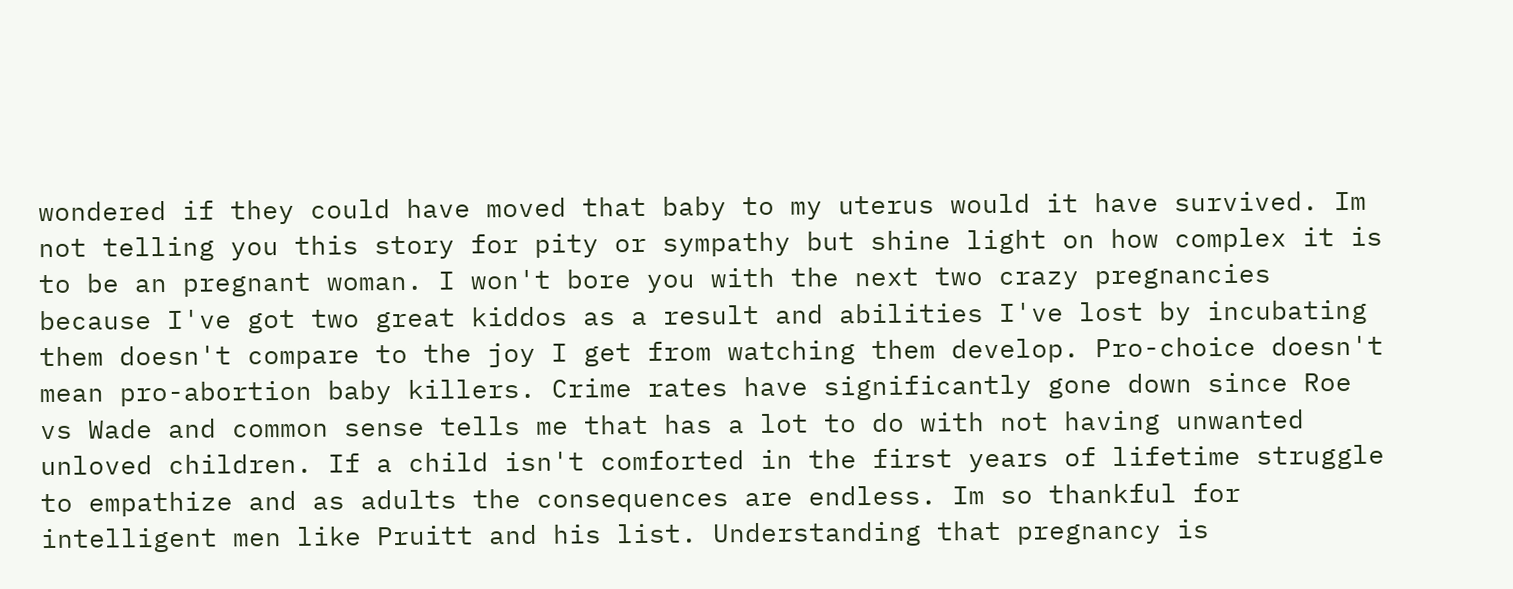wondered if they could have moved that baby to my uterus would it have survived. Im not telling you this story for pity or sympathy but shine light on how complex it is to be an pregnant woman. I won't bore you with the next two crazy pregnancies because I've got two great kiddos as a result and abilities I've lost by incubating them doesn't compare to the joy I get from watching them develop. Pro-choice doesn't mean pro-abortion baby killers. Crime rates have significantly gone down since Roe vs Wade and common sense tells me that has a lot to do with not having unwanted unloved children. If a child isn't comforted in the first years of lifetime struggle to empathize and as adults the consequences are endless. Im so thankful for intelligent men like Pruitt and his list. Understanding that pregnancy is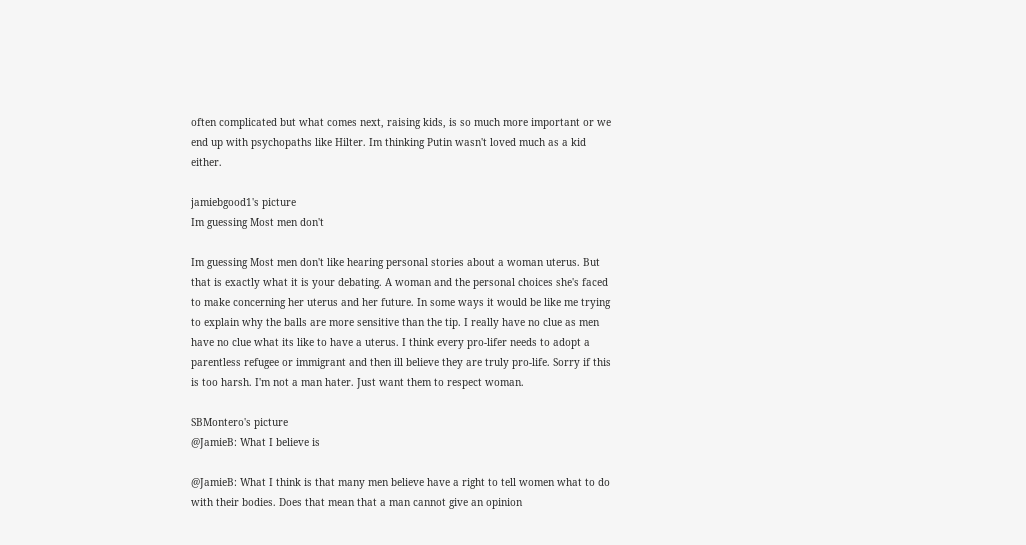often complicated but what comes next, raising kids, is so much more important or we end up with psychopaths like Hilter. Im thinking Putin wasn't loved much as a kid either.

jamiebgood1's picture
Im guessing Most men don't

Im guessing Most men don't like hearing personal stories about a woman uterus. But that is exactly what it is your debating. A woman and the personal choices she's faced to make concerning her uterus and her future. In some ways it would be like me trying to explain why the balls are more sensitive than the tip. I really have no clue as men have no clue what its like to have a uterus. I think every pro-lifer needs to adopt a parentless refugee or immigrant and then ill believe they are truly pro-life. Sorry if this is too harsh. I'm not a man hater. Just want them to respect woman.

SBMontero's picture
@JamieB: What I believe is

@JamieB: What I think is that many men believe have a right to tell women what to do with their bodies. Does that mean that a man cannot give an opinion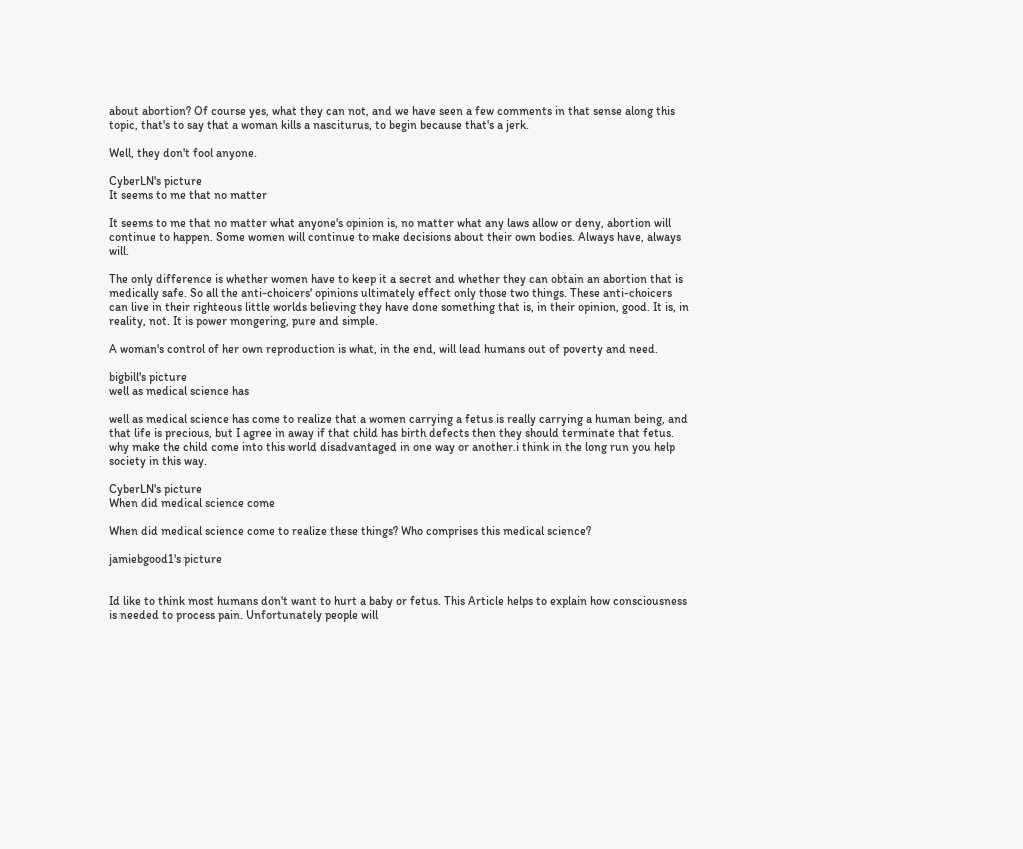about abortion? Of course yes, what they can not, and we have seen a few comments in that sense along this topic, that's to say that a woman kills a nasciturus, to begin because that's a jerk.

Well, they don't fool anyone.

CyberLN's picture
It seems to me that no matter

It seems to me that no matter what anyone's opinion is, no matter what any laws allow or deny, abortion will continue to happen. Some women will continue to make decisions about their own bodies. Always have, always will.

The only difference is whether women have to keep it a secret and whether they can obtain an abortion that is medically safe. So all the anti-choicers' opinions ultimately effect only those two things. These anti-choicers can live in their righteous little worlds believing they have done something that is, in their opinion, good. It is, in reality, not. It is power mongering, pure and simple.

A woman's control of her own reproduction is what, in the end, will lead humans out of poverty and need.

bigbill's picture
well as medical science has

well as medical science has come to realize that a women carrying a fetus is really carrying a human being, and that life is precious, but I agree in away if that child has birth defects then they should terminate that fetus. why make the child come into this world disadvantaged in one way or another.i think in the long run you help society in this way.

CyberLN's picture
When did medical science come

When did medical science come to realize these things? Who comprises this medical science?

jamiebgood1's picture


Id like to think most humans don't want to hurt a baby or fetus. This Article helps to explain how consciousness is needed to process pain. Unfortunately people will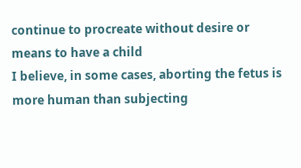continue to procreate without desire or means to have a child
I believe, in some cases, aborting the fetus is more human than subjecting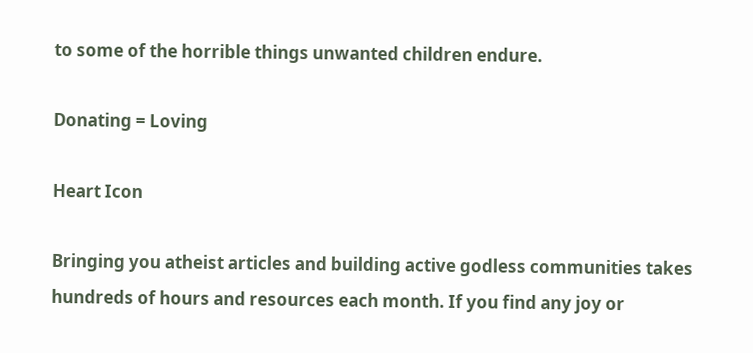to some of the horrible things unwanted children endure.

Donating = Loving

Heart Icon

Bringing you atheist articles and building active godless communities takes hundreds of hours and resources each month. If you find any joy or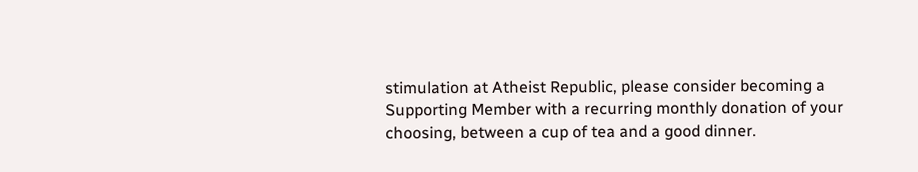stimulation at Atheist Republic, please consider becoming a Supporting Member with a recurring monthly donation of your choosing, between a cup of tea and a good dinner.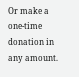Or make a one-time donation in any amount.